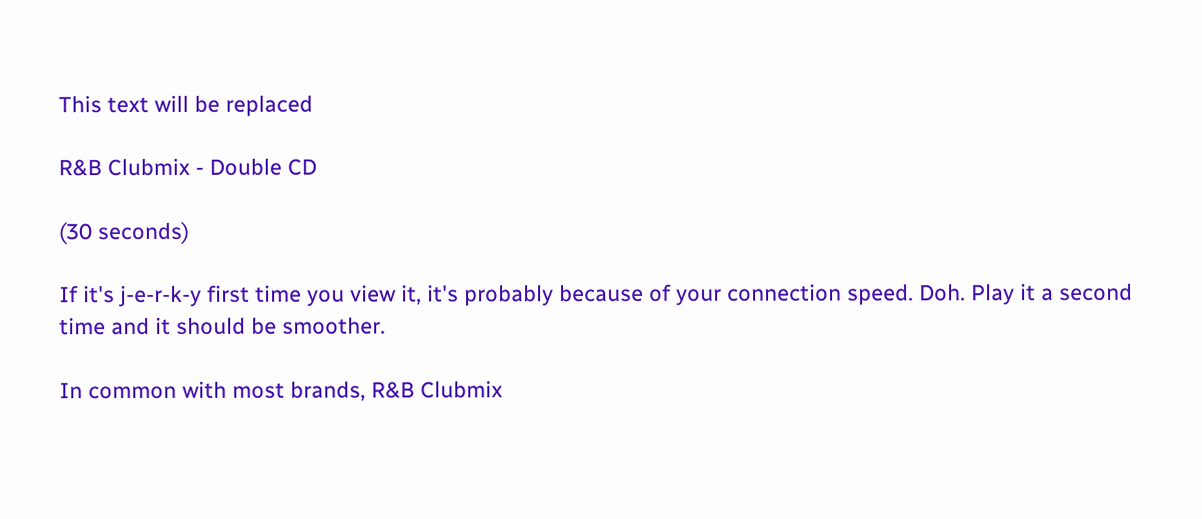This text will be replaced

R&B Clubmix - Double CD

(30 seconds)

If it's j-e-r-k-y first time you view it, it's probably because of your connection speed. Doh. Play it a second time and it should be smoother.

In common with most brands, R&B Clubmix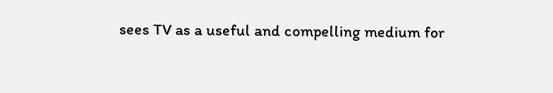sees TV as a useful and compelling medium for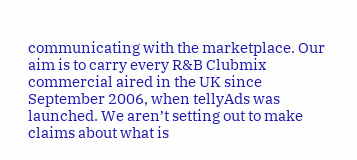communicating with the marketplace. Our aim is to carry every R&B Clubmix commercial aired in the UK since September 2006, when tellyAds was launched. We aren’t setting out to make claims about what is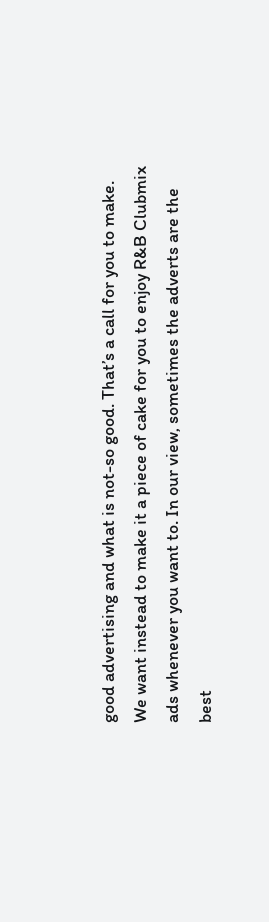good advertising and what is not-so good. That’s a call for you to make. We want instead to make it a piece of cake for you to enjoy R&B Clubmix ads whenever you want to. In our view, sometimes the adverts are the best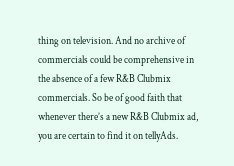thing on television. And no archive of commercials could be comprehensive in the absence of a few R&B Clubmix commercials. So be of good faith that whenever there’s a new R&B Clubmix ad, you are certain to find it on tellyAds.